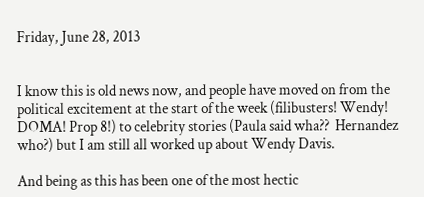Friday, June 28, 2013


I know this is old news now, and people have moved on from the political excitement at the start of the week (filibusters! Wendy! DOMA! Prop 8!) to celebrity stories (Paula said wha??  Hernandez who?) but I am still all worked up about Wendy Davis.

And being as this has been one of the most hectic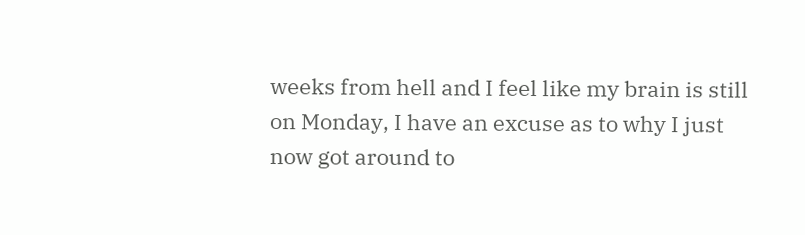weeks from hell and I feel like my brain is still on Monday, I have an excuse as to why I just now got around to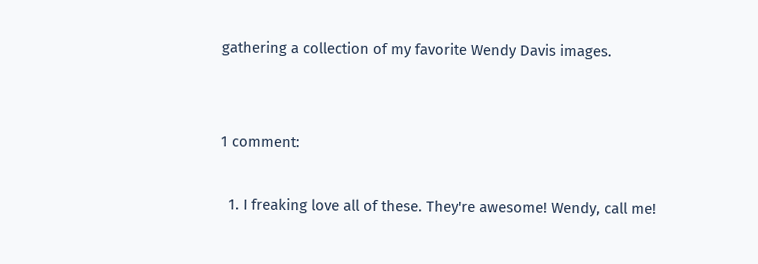gathering a collection of my favorite Wendy Davis images.


1 comment:

  1. I freaking love all of these. They're awesome! Wendy, call me!